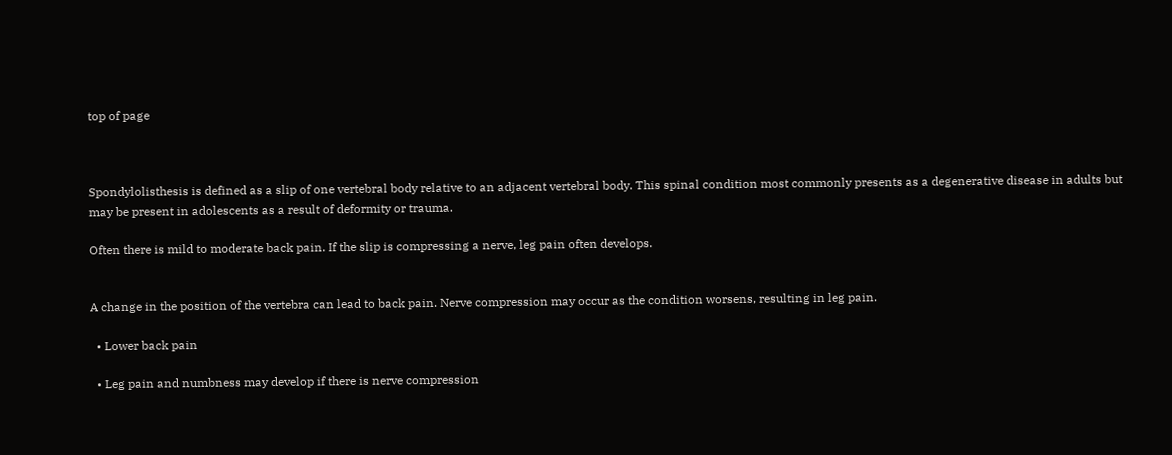top of page



Spondylolisthesis is defined as a slip of one vertebral body relative to an adjacent vertebral body. This spinal condition most commonly presents as a degenerative disease in adults but may be present in adolescents as a result of deformity or trauma.

Often there is mild to moderate back pain. If the slip is compressing a nerve, leg pain often develops.


A change in the position of the vertebra can lead to back pain. Nerve compression may occur as the condition worsens, resulting in leg pain.

  • Lower back pain

  • Leg pain and numbness may develop if there is nerve compression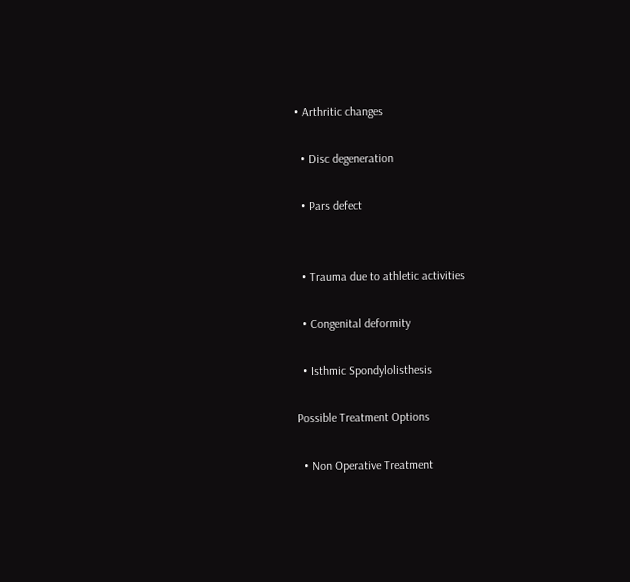• Arthritic changes

  • Disc degeneration

  • Pars defect


  • Trauma due to athletic activities

  • Congenital deformity

  • Isthmic Spondylolisthesis

Possible Treatment Options

  • Non Operative Treatment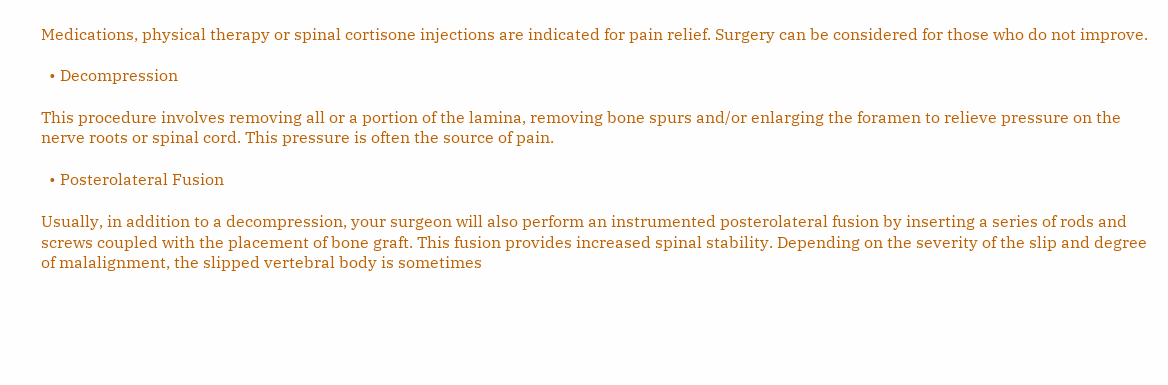Medications, physical therapy or spinal cortisone injections are indicated for pain relief. Surgery can be considered for those who do not improve.

  • Decompression

This procedure involves removing all or a portion of the lamina, removing bone spurs and/or enlarging the foramen to relieve pressure on the nerve roots or spinal cord. This pressure is often the source of pain.

  • Posterolateral Fusion

Usually, in addition to a decompression, your surgeon will also perform an instrumented posterolateral fusion by inserting a series of rods and screws coupled with the placement of bone graft. This fusion provides increased spinal stability. Depending on the severity of the slip and degree of malalignment, the slipped vertebral body is sometimes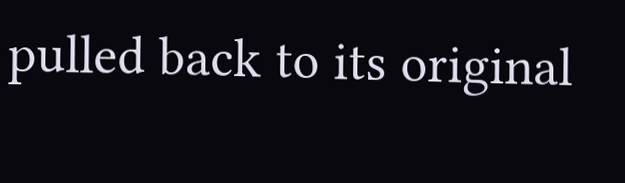pulled back to its original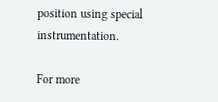position using special instrumentation.

For more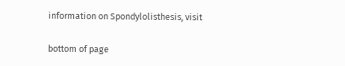information on Spondylolisthesis, visit

bottom of page